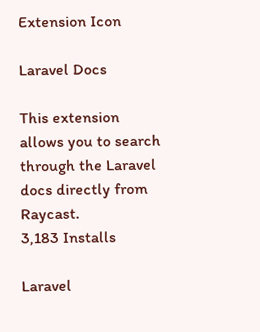Extension Icon

Laravel Docs

This extension allows you to search through the Laravel docs directly from Raycast.
3,183 Installs

Laravel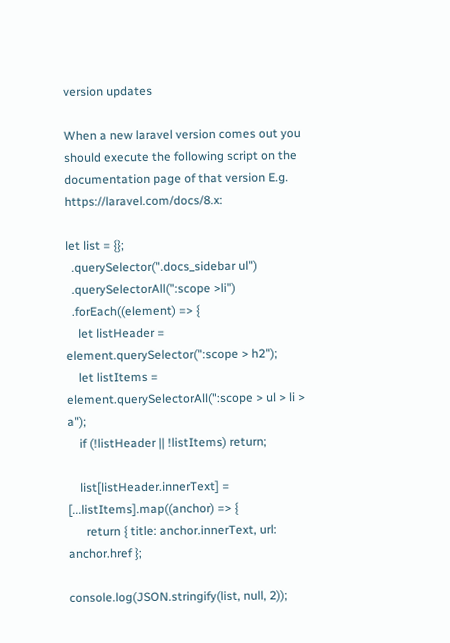version updates

When a new laravel version comes out you should execute the following script on the documentation page of that version E.g. https://laravel.com/docs/8.x:

let list = {};
  .querySelector(".docs_sidebar ul")
  .querySelectorAll(":scope >li")
  .forEach((element) => {
    let listHeader = element.querySelector(":scope > h2");
    let listItems = element.querySelectorAll(":scope > ul > li > a");
    if (!listHeader || !listItems) return;

    list[listHeader.innerText] = [...listItems].map((anchor) => {
      return { title: anchor.innerText, url: anchor.href };

console.log(JSON.stringify(list, null, 2));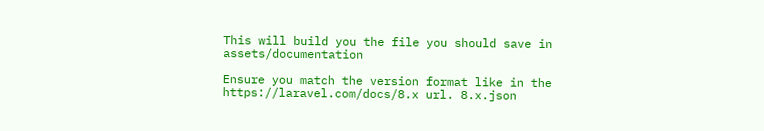This will build you the file you should save in assets/documentation

Ensure you match the version format like in the https://laravel.com/docs/8.x url. 8.x.json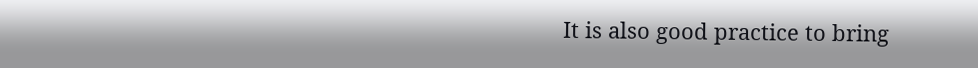It is also good practice to bring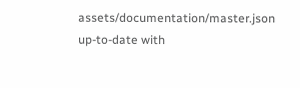assets/documentation/master.json up-to-date with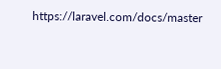https://laravel.com/docs/master